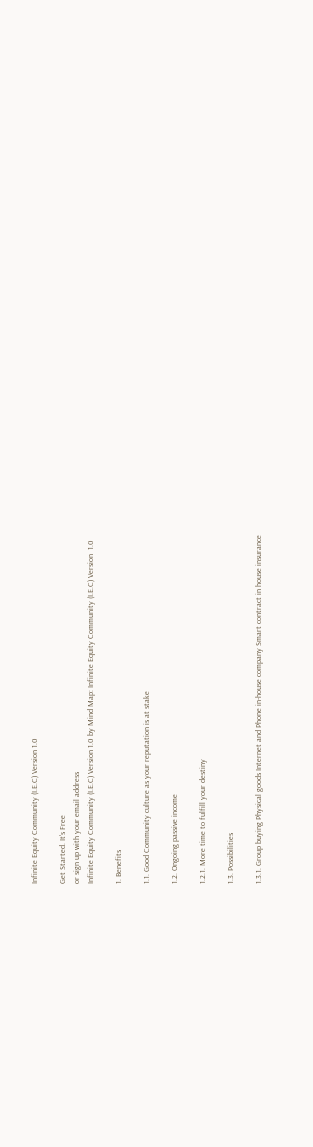Infinite Equity Community (I.E.C) Version 1.0

Get Started. It's Free
or sign up with your email address
Infinite Equity Community (I.E.C) Version 1.0 by Mind Map: Infinite Equity Community (I.E.C) Version  1.0

1. Benefits

1.1. Good Community culture as your reputation is at stake

1.2. Ongoing passive income

1.2.1. More time to fulfill your destiny

1.3. Possibilities

1.3.1. Group buying Physical goods Internet and Phone in-house company Smart contract in house insurance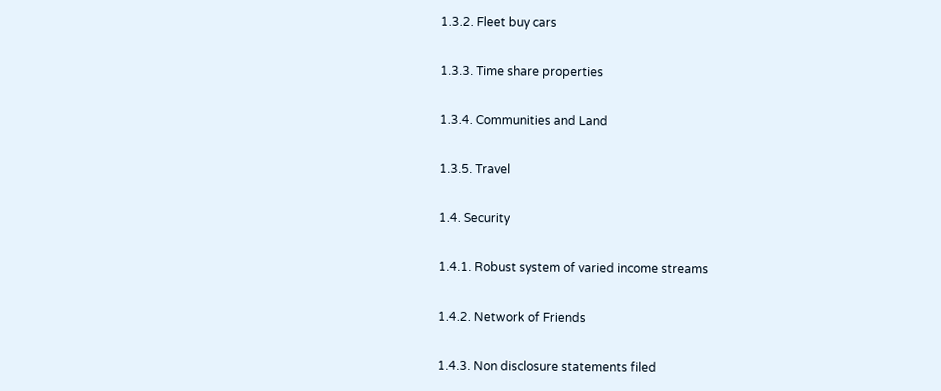1.3.2. Fleet buy cars

1.3.3. Time share properties

1.3.4. Communities and Land

1.3.5. Travel

1.4. Security

1.4.1. Robust system of varied income streams

1.4.2. Network of Friends

1.4.3. Non disclosure statements filed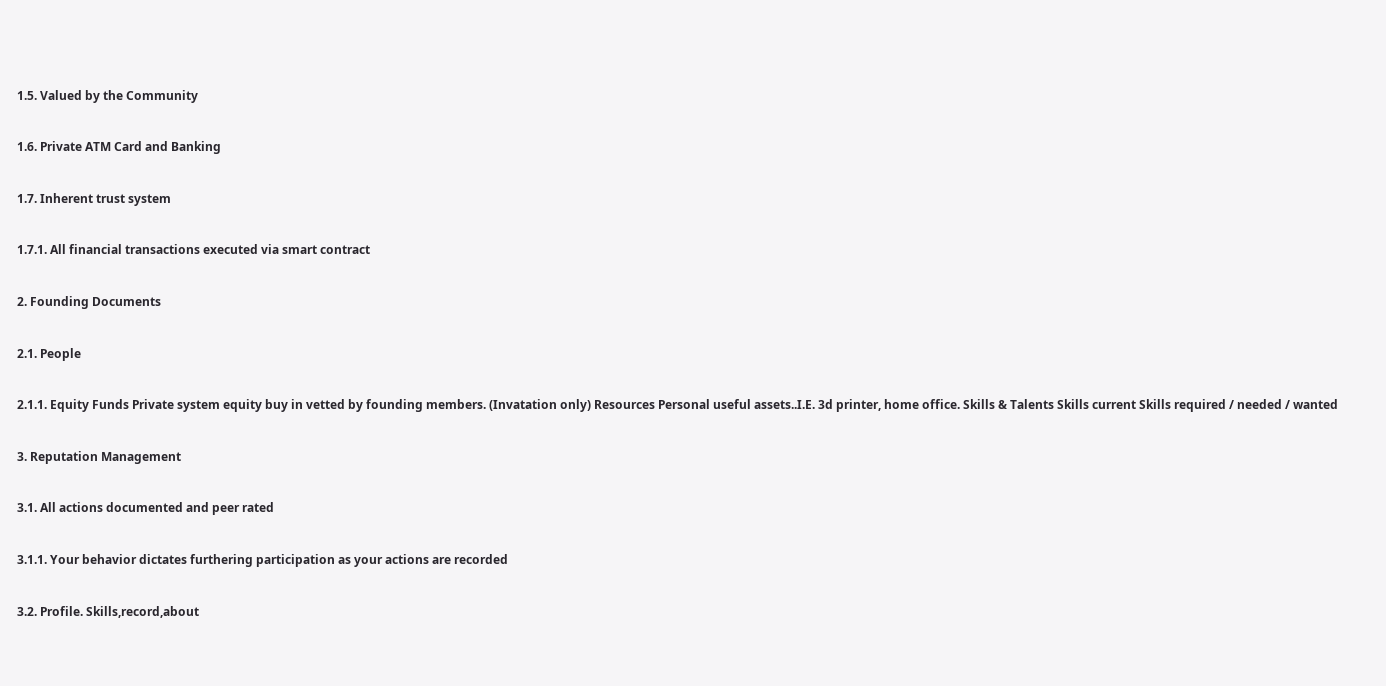1.5. Valued by the Community

1.6. Private ATM Card and Banking

1.7. Inherent trust system

1.7.1. All financial transactions executed via smart contract

2. Founding Documents

2.1. People

2.1.1. Equity Funds Private system equity buy in vetted by founding members. (Invatation only) Resources Personal useful assets..I.E. 3d printer, home office. Skills & Talents Skills current Skills required / needed / wanted

3. Reputation Management

3.1. All actions documented and peer rated

3.1.1. Your behavior dictates furthering participation as your actions are recorded

3.2. Profile. Skills,record,about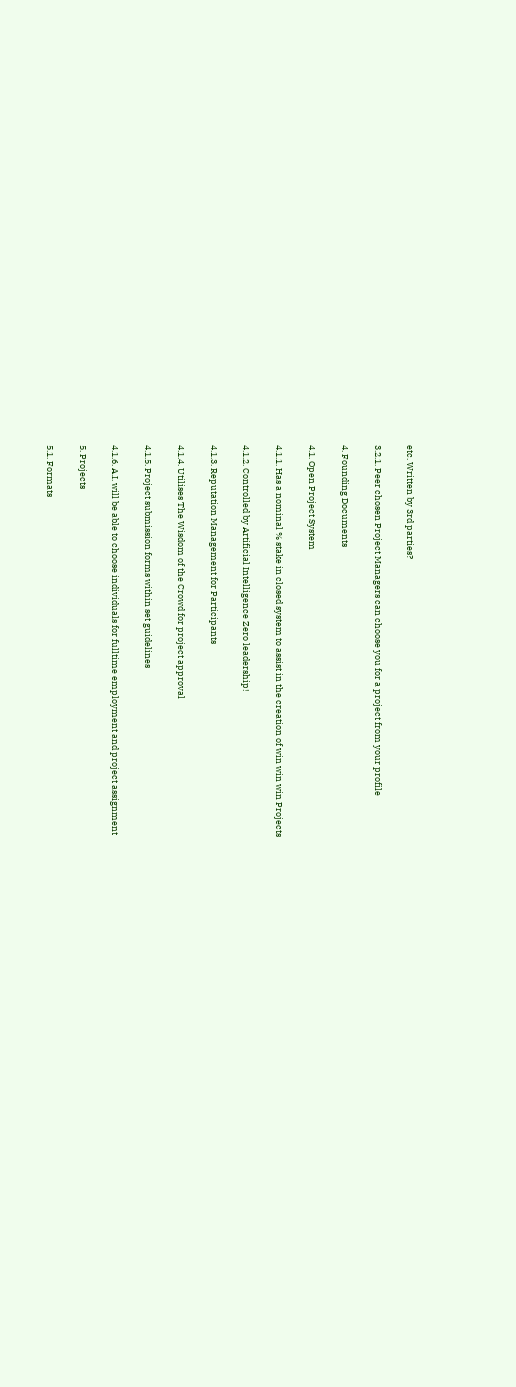etc. Written by 3rd parties?

3.2.1. Peer chosen Project Managers can choose you for a project from your profile

4. Founding Documents

4.1. Open Project System

4.1.1. Has a nominal % stake in closed system to assist in the creation of win win win Projects

4.1.2. Controlled by Artificial Intelligence Zero leadership!

4.1.3. Reputation Management for Participants

4.1.4. Utilises The Wisdom of the Crowd for project approval

4.1.5. Project submission forms within set guidelines

4.1.6. A.I. will be able to choose individuals for fulltime employment and project assignment

5. Projects

5.1. Formats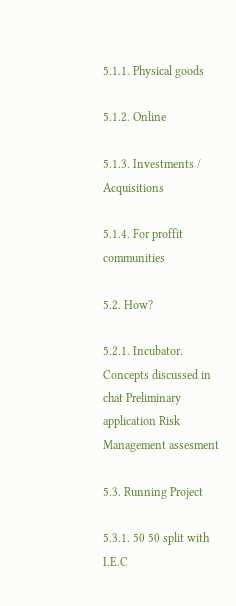5.1.1. Physical goods

5.1.2. Online

5.1.3. Investments / Acquisitions

5.1.4. For proffit communities

5.2. How?

5.2.1. Incubator. Concepts discussed in chat Preliminary application Risk Management assesment

5.3. Running Project

5.3.1. 50 50 split with I.E.C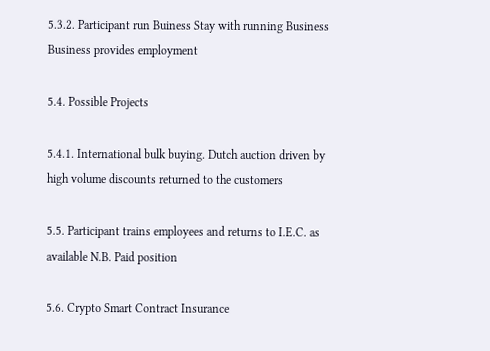5.3.2. Participant run Buiness Stay with running Business Business provides employment

5.4. Possible Projects

5.4.1. International bulk buying. Dutch auction driven by high volume discounts returned to the customers

5.5. Participant trains employees and returns to I.E.C. as available N.B. Paid position

5.6. Crypto Smart Contract Insurance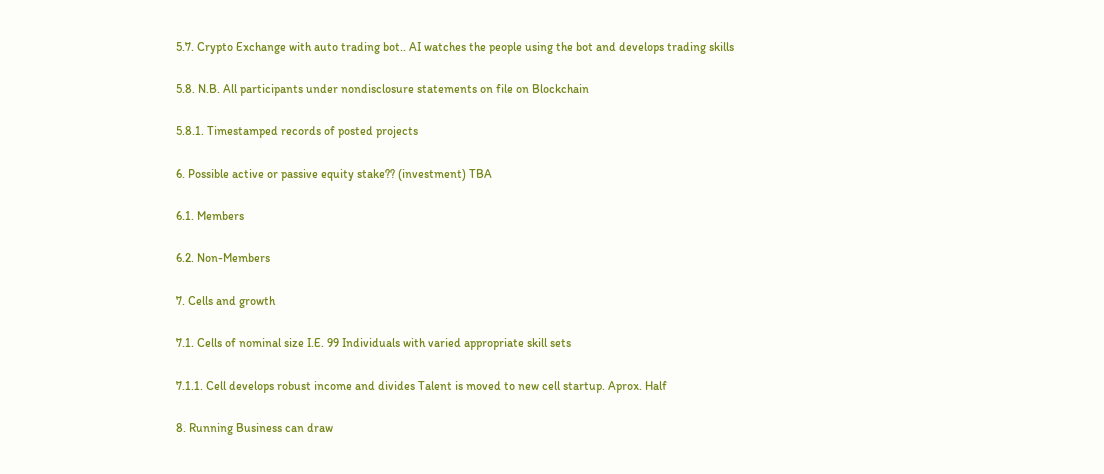5.7. Crypto Exchange with auto trading bot.. AI watches the people using the bot and develops trading skills

5.8. N.B. All participants under nondisclosure statements on file on Blockchain

5.8.1. Timestamped records of posted projects

6. Possible active or passive equity stake?? (investment) TBA

6.1. Members

6.2. Non-Members

7. Cells and growth

7.1. Cells of nominal size I.E. 99 Individuals with varied appropriate skill sets

7.1.1. Cell develops robust income and divides Talent is moved to new cell startup. Aprox. Half

8. Running Business can draw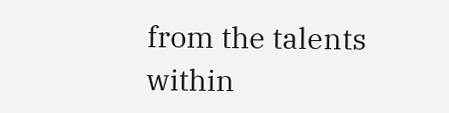from the talents within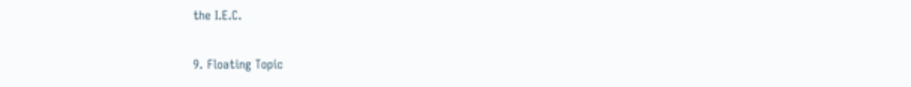the I.E.C.

9. Floating Topic